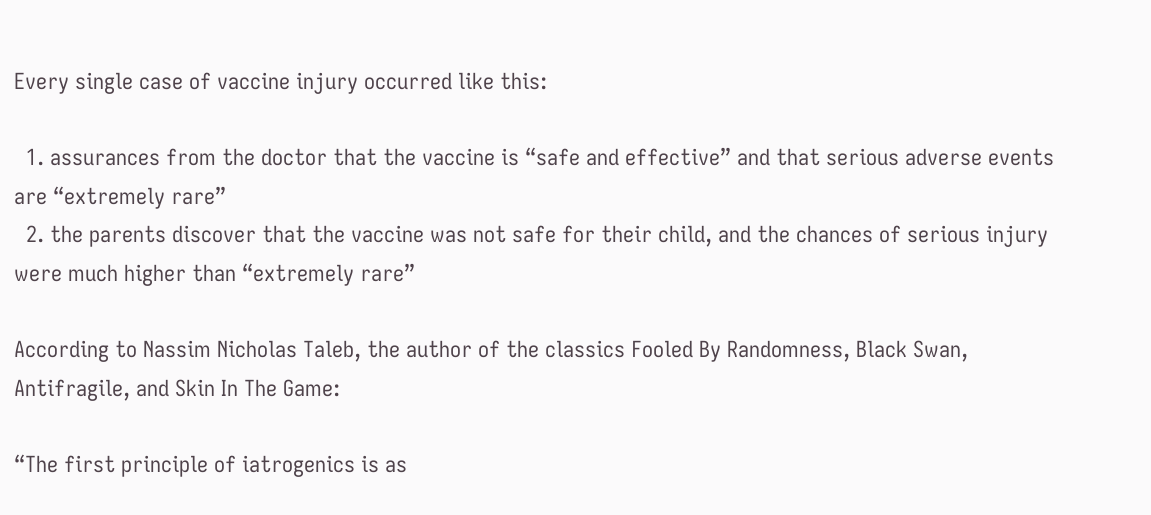Every single case of vaccine injury occurred like this:

  1. assurances from the doctor that the vaccine is “safe and effective” and that serious adverse events are “extremely rare”
  2. the parents discover that the vaccine was not safe for their child, and the chances of serious injury were much higher than “extremely rare”

According to Nassim Nicholas Taleb, the author of the classics Fooled By Randomness, Black Swan, Antifragile, and Skin In The Game:

“The first principle of iatrogenics is as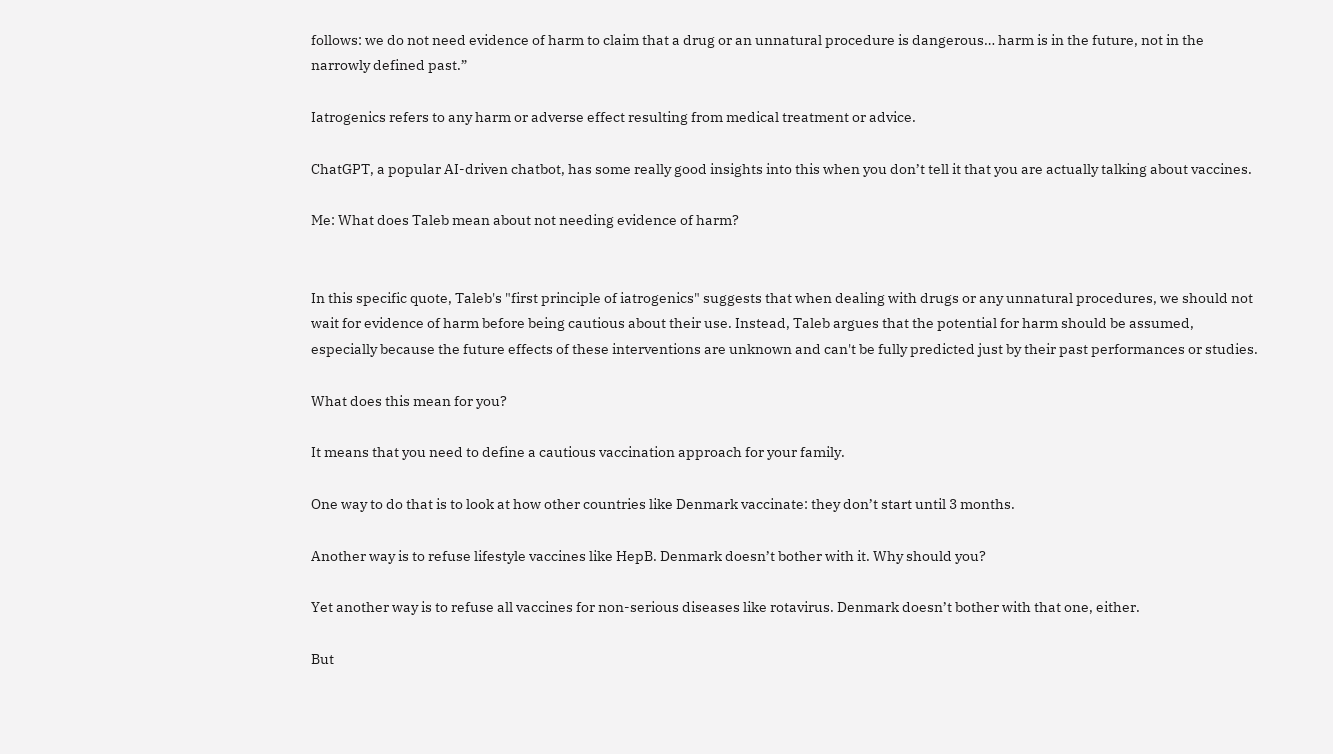follows: we do not need evidence of harm to claim that a drug or an unnatural procedure is dangerous… harm is in the future, not in the narrowly defined past.”

Iatrogenics refers to any harm or adverse effect resulting from medical treatment or advice.

ChatGPT, a popular AI-driven chatbot, has some really good insights into this when you don’t tell it that you are actually talking about vaccines.

Me: What does Taleb mean about not needing evidence of harm?


In this specific quote, Taleb's "first principle of iatrogenics" suggests that when dealing with drugs or any unnatural procedures, we should not wait for evidence of harm before being cautious about their use. Instead, Taleb argues that the potential for harm should be assumed, especially because the future effects of these interventions are unknown and can't be fully predicted just by their past performances or studies.

What does this mean for you?

It means that you need to define a cautious vaccination approach for your family.

One way to do that is to look at how other countries like Denmark vaccinate: they don’t start until 3 months.

Another way is to refuse lifestyle vaccines like HepB. Denmark doesn’t bother with it. Why should you?

Yet another way is to refuse all vaccines for non-serious diseases like rotavirus. Denmark doesn’t bother with that one, either.

But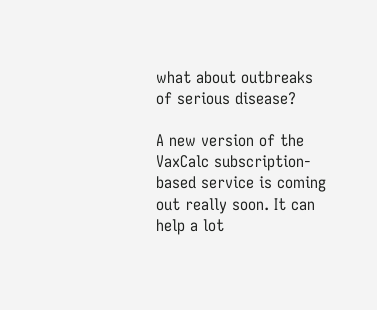what about outbreaks of serious disease?

A new version of the VaxCalc subscription-based service is coming out really soon. It can help a lot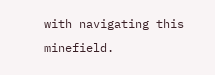with navigating this minefield.